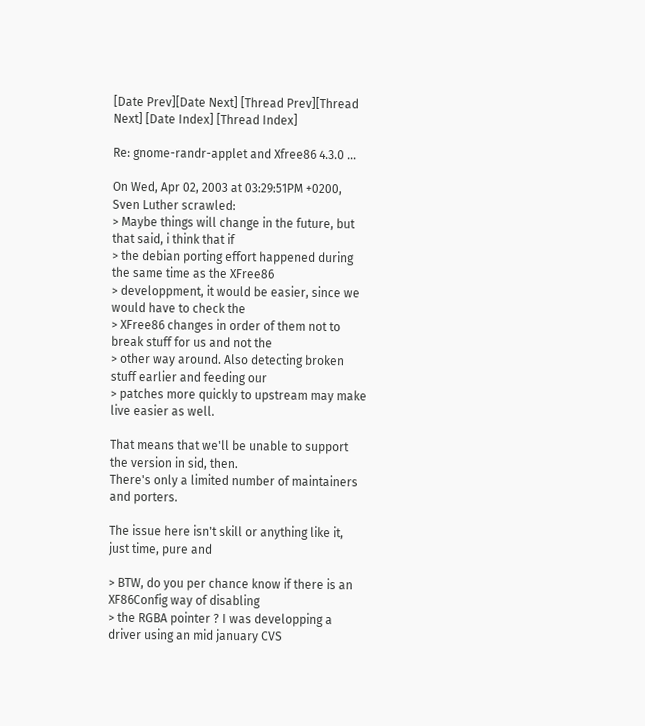[Date Prev][Date Next] [Thread Prev][Thread Next] [Date Index] [Thread Index]

Re: gnome-randr-applet and Xfree86 4.3.0 ...

On Wed, Apr 02, 2003 at 03:29:51PM +0200, Sven Luther scrawled:
> Maybe things will change in the future, but that said, i think that if
> the debian porting effort happened during the same time as the XFree86
> developpment, it would be easier, since we would have to check the
> XFree86 changes in order of them not to break stuff for us and not the
> other way around. Also detecting broken stuff earlier and feeding our
> patches more quickly to upstream may make live easier as well.

That means that we'll be unable to support the version in sid, then.
There's only a limited number of maintainers and porters.

The issue here isn't skill or anything like it, just time, pure and

> BTW, do you per chance know if there is an XF86Config way of disabling
> the RGBA pointer ? I was developping a driver using an mid january CVS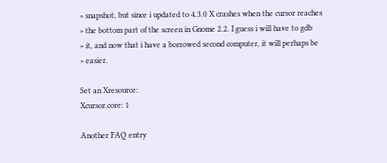> snapshot, but since i updated to 4.3.0 X crashes when the cursor reaches
> the bottom part of the screen in Gnome 2.2. I guess i will have to gdb
> it, and now that i have a borrowed second computer, it will perhaps be
> easier.

Set an Xresource:
Xcursor.core: 1

Another FAQ entry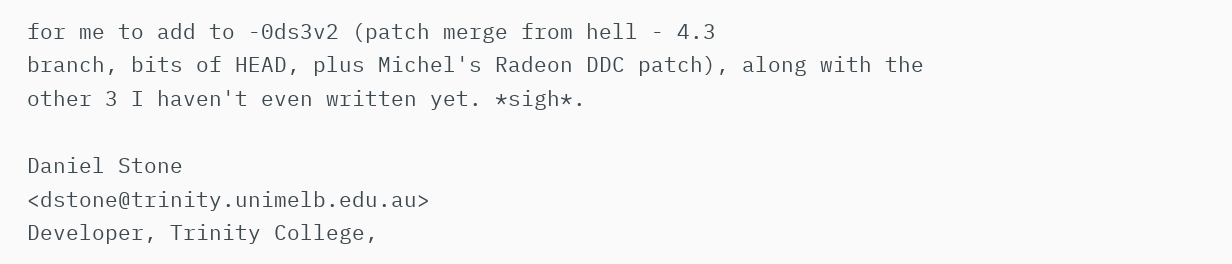for me to add to -0ds3v2 (patch merge from hell - 4.3
branch, bits of HEAD, plus Michel's Radeon DDC patch), along with the
other 3 I haven't even written yet. *sigh*.

Daniel Stone                                     <dstone@trinity.unimelb.edu.au>
Developer, Trinity College,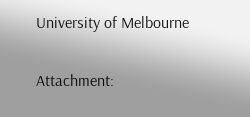University of Melbourne

Attachment: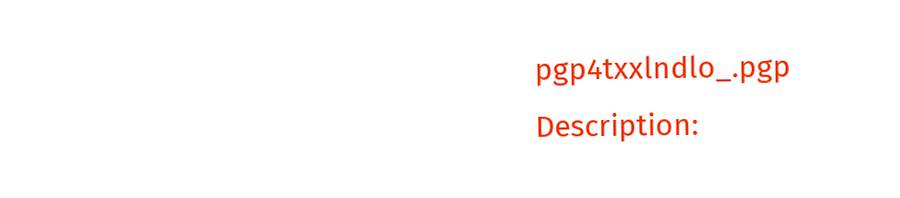pgp4txxlndlo_.pgp
Description: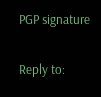PGP signature

Reply to: